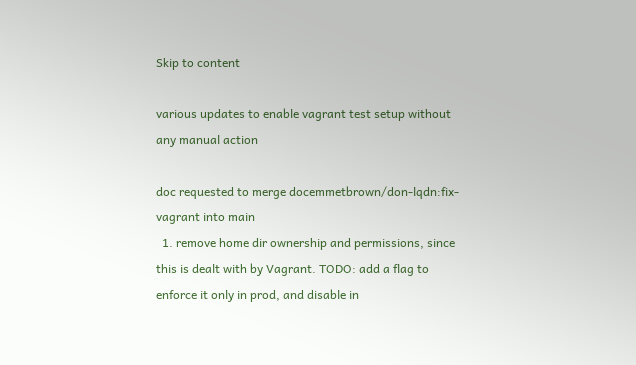Skip to content

various updates to enable vagrant test setup without any manual action

doc requested to merge docemmetbrown/don-lqdn:fix-vagrant into main
  1. remove home dir ownership and permissions, since this is dealt with by Vagrant. TODO: add a flag to enforce it only in prod, and disable in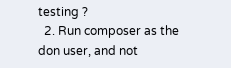testing ?
  2. Run composer as the don user, and not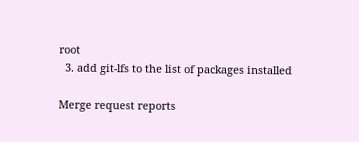root
  3. add git-lfs to the list of packages installed

Merge request reports